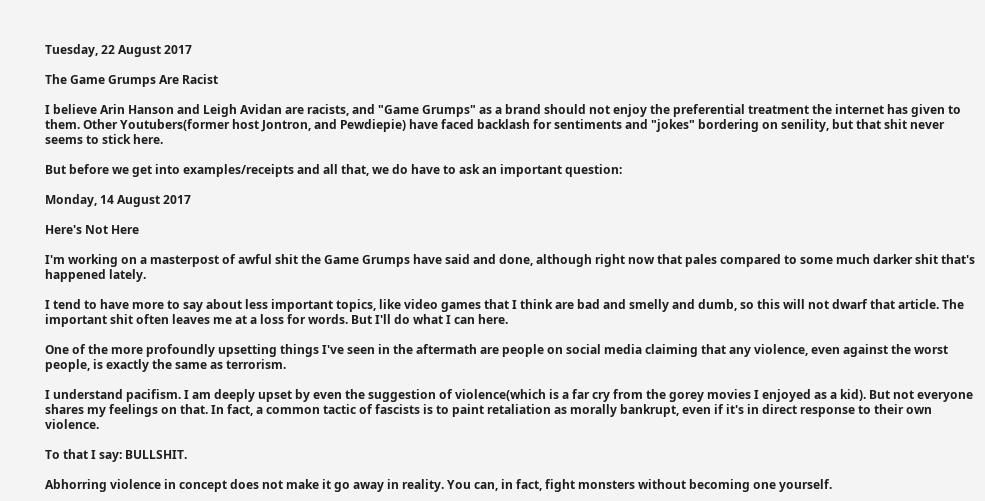Tuesday, 22 August 2017

The Game Grumps Are Racist

I believe Arin Hanson and Leigh Avidan are racists, and "Game Grumps" as a brand should not enjoy the preferential treatment the internet has given to them. Other Youtubers(former host Jontron, and Pewdiepie) have faced backlash for sentiments and "jokes" bordering on senility, but that shit never seems to stick here.

But before we get into examples/receipts and all that, we do have to ask an important question:

Monday, 14 August 2017

Here's Not Here

I'm working on a masterpost of awful shit the Game Grumps have said and done, although right now that pales compared to some much darker shit that's happened lately.

I tend to have more to say about less important topics, like video games that I think are bad and smelly and dumb, so this will not dwarf that article. The important shit often leaves me at a loss for words. But I'll do what I can here.

One of the more profoundly upsetting things I've seen in the aftermath are people on social media claiming that any violence, even against the worst people, is exactly the same as terrorism.

I understand pacifism. I am deeply upset by even the suggestion of violence(which is a far cry from the gorey movies I enjoyed as a kid). But not everyone shares my feelings on that. In fact, a common tactic of fascists is to paint retaliation as morally bankrupt, even if it's in direct response to their own violence.

To that I say: BULLSHIT.

Abhorring violence in concept does not make it go away in reality. You can, in fact, fight monsters without becoming one yourself.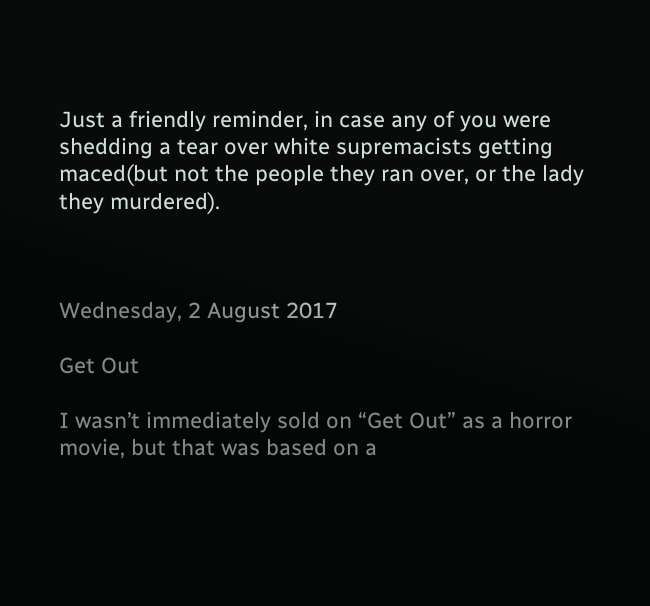Just a friendly reminder, in case any of you were shedding a tear over white supremacists getting maced(but not the people they ran over, or the lady they murdered).



Wednesday, 2 August 2017

Get Out

I wasn’t immediately sold on “Get Out” as a horror movie, but that was based on a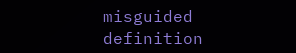misguided definition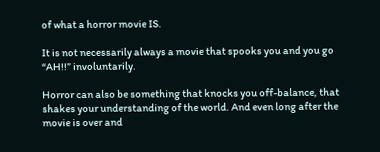of what a horror movie IS.

It is not necessarily always a movie that spooks you and you go “AH!!” involuntarily.

Horror can also be something that knocks you off-balance, that shakes your understanding of the world. And even long after the movie is over and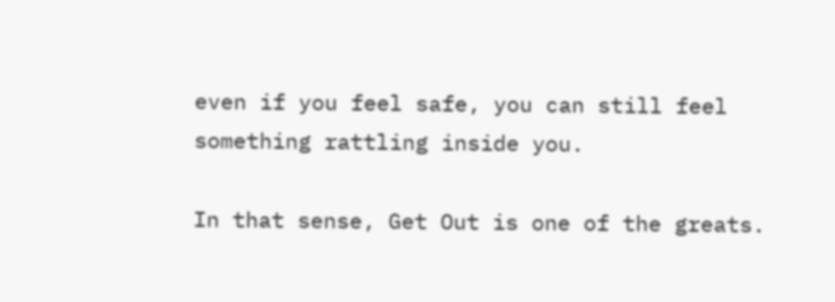even if you feel safe, you can still feel something rattling inside you.

In that sense, Get Out is one of the greats.